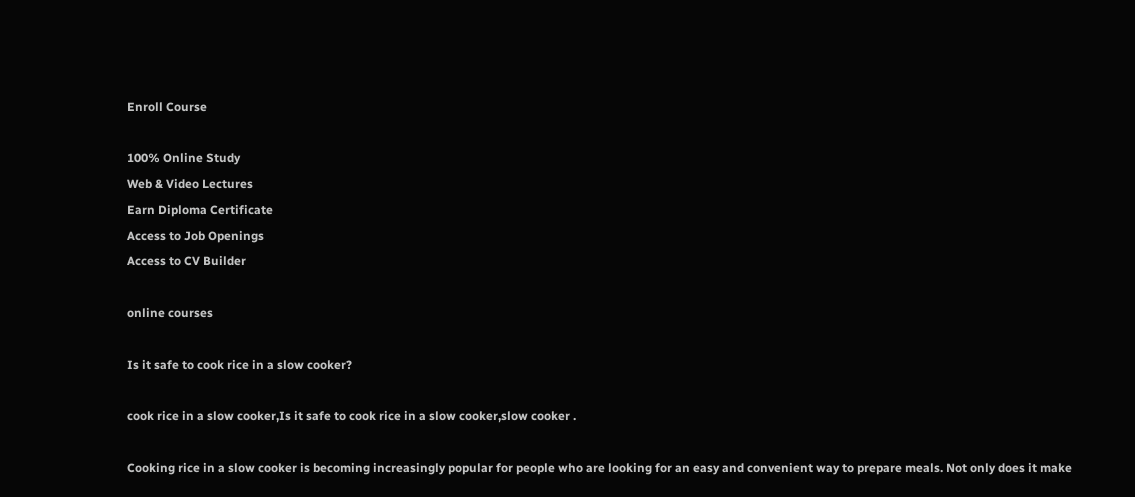Enroll Course

100% Online Study
Web & Video Lectures
Earn Diploma Certificate
Access to Job Openings
Access to CV Builder

online courses

Is it safe to cook rice in a slow cooker?

cook rice in a slow cooker,Is it safe to cook rice in a slow cooker,slow cooker .

Cooking rice in a slow cooker is becoming increasingly popular for people who are looking for an easy and convenient way to prepare meals. Not only does it make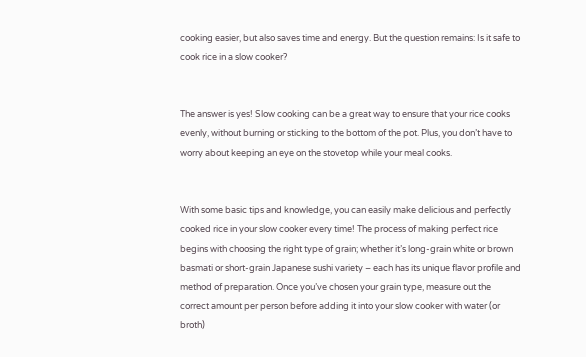cooking easier, but also saves time and energy. But the question remains: Is it safe to cook rice in a slow cooker?


The answer is yes! Slow cooking can be a great way to ensure that your rice cooks evenly, without burning or sticking to the bottom of the pot. Plus, you don’t have to worry about keeping an eye on the stovetop while your meal cooks.


With some basic tips and knowledge, you can easily make delicious and perfectly cooked rice in your slow cooker every time! The process of making perfect rice begins with choosing the right type of grain; whether it’s long-grain white or brown basmati or short-grain Japanese sushi variety – each has its unique flavor profile and method of preparation. Once you’ve chosen your grain type, measure out the correct amount per person before adding it into your slow cooker with water (or broth)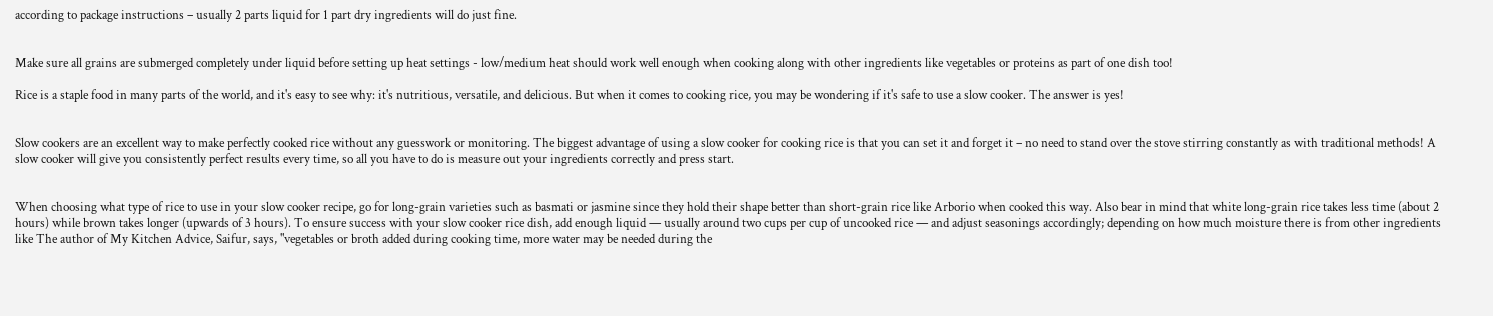according to package instructions – usually 2 parts liquid for 1 part dry ingredients will do just fine.


Make sure all grains are submerged completely under liquid before setting up heat settings - low/medium heat should work well enough when cooking along with other ingredients like vegetables or proteins as part of one dish too!

Rice is a staple food in many parts of the world, and it's easy to see why: it's nutritious, versatile, and delicious. But when it comes to cooking rice, you may be wondering if it's safe to use a slow cooker. The answer is yes!


Slow cookers are an excellent way to make perfectly cooked rice without any guesswork or monitoring. The biggest advantage of using a slow cooker for cooking rice is that you can set it and forget it – no need to stand over the stove stirring constantly as with traditional methods! A slow cooker will give you consistently perfect results every time, so all you have to do is measure out your ingredients correctly and press start.


When choosing what type of rice to use in your slow cooker recipe, go for long-grain varieties such as basmati or jasmine since they hold their shape better than short-grain rice like Arborio when cooked this way. Also bear in mind that white long-grain rice takes less time (about 2 hours) while brown takes longer (upwards of 3 hours). To ensure success with your slow cooker rice dish, add enough liquid — usually around two cups per cup of uncooked rice — and adjust seasonings accordingly; depending on how much moisture there is from other ingredients like The author of My Kitchen Advice, Saifur, says, "vegetables or broth added during cooking time, more water may be needed during the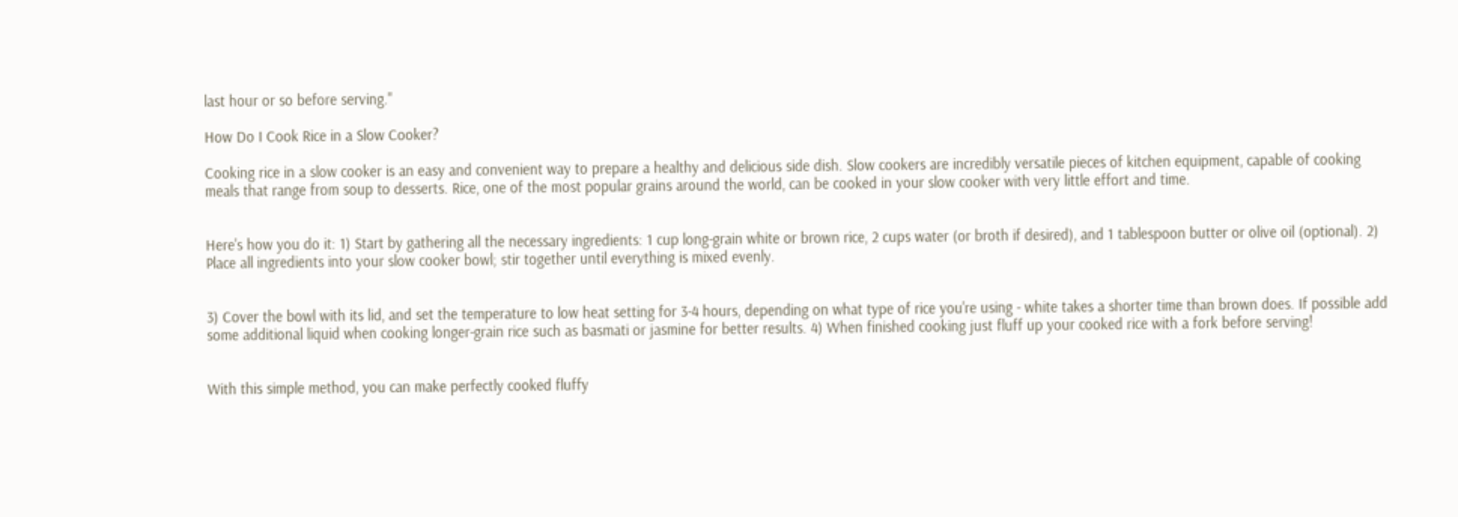last hour or so before serving."

How Do I Cook Rice in a Slow Cooker?

Cooking rice in a slow cooker is an easy and convenient way to prepare a healthy and delicious side dish. Slow cookers are incredibly versatile pieces of kitchen equipment, capable of cooking meals that range from soup to desserts. Rice, one of the most popular grains around the world, can be cooked in your slow cooker with very little effort and time.


Here's how you do it: 1) Start by gathering all the necessary ingredients: 1 cup long-grain white or brown rice, 2 cups water (or broth if desired), and 1 tablespoon butter or olive oil (optional). 2) Place all ingredients into your slow cooker bowl; stir together until everything is mixed evenly.


3) Cover the bowl with its lid, and set the temperature to low heat setting for 3-4 hours, depending on what type of rice you're using - white takes a shorter time than brown does. If possible add some additional liquid when cooking longer-grain rice such as basmati or jasmine for better results. 4) When finished cooking just fluff up your cooked rice with a fork before serving!


With this simple method, you can make perfectly cooked fluffy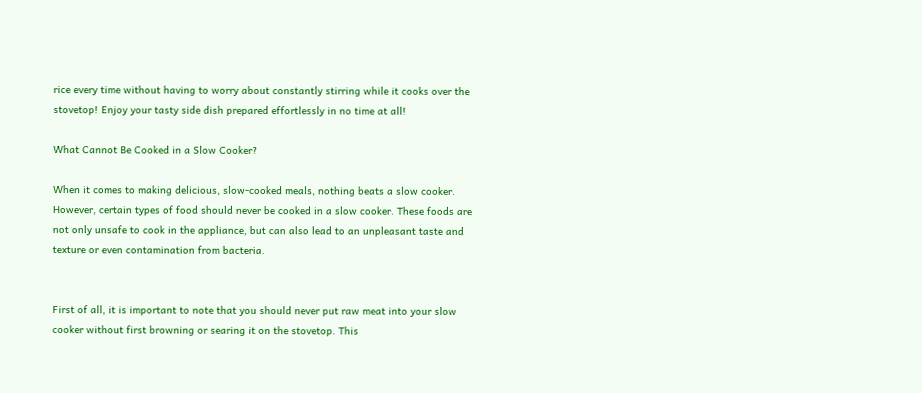rice every time without having to worry about constantly stirring while it cooks over the stovetop! Enjoy your tasty side dish prepared effortlessly in no time at all!

What Cannot Be Cooked in a Slow Cooker?

When it comes to making delicious, slow-cooked meals, nothing beats a slow cooker. However, certain types of food should never be cooked in a slow cooker. These foods are not only unsafe to cook in the appliance, but can also lead to an unpleasant taste and texture or even contamination from bacteria.


First of all, it is important to note that you should never put raw meat into your slow cooker without first browning or searing it on the stovetop. This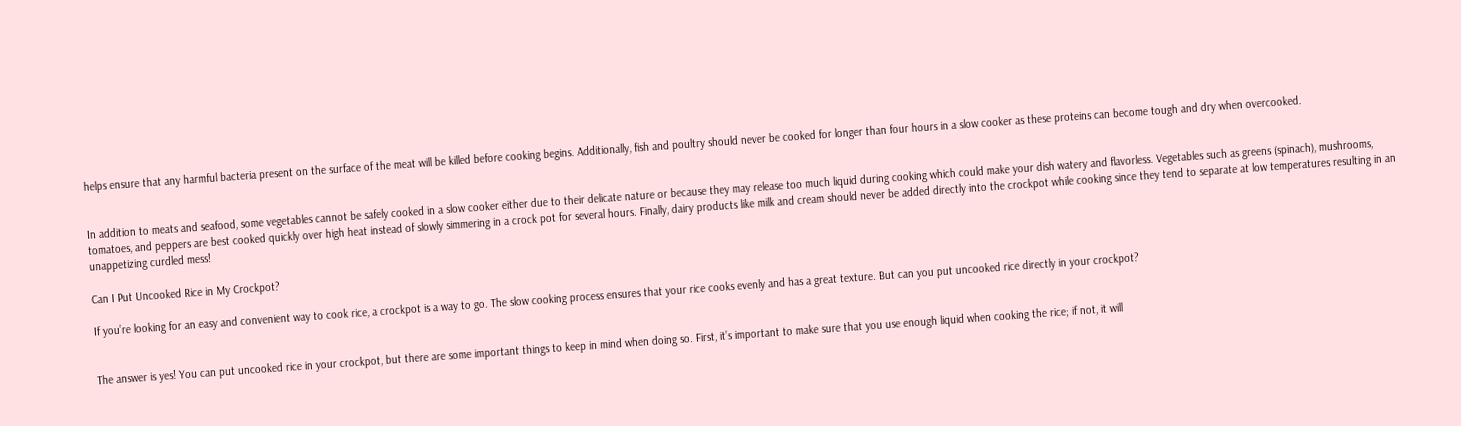helps ensure that any harmful bacteria present on the surface of the meat will be killed before cooking begins. Additionally, fish and poultry should never be cooked for longer than four hours in a slow cooker as these proteins can become tough and dry when overcooked.


In addition to meats and seafood, some vegetables cannot be safely cooked in a slow cooker either due to their delicate nature or because they may release too much liquid during cooking which could make your dish watery and flavorless. Vegetables such as greens (spinach), mushrooms, tomatoes, and peppers are best cooked quickly over high heat instead of slowly simmering in a crock pot for several hours. Finally, dairy products like milk and cream should never be added directly into the crockpot while cooking since they tend to separate at low temperatures resulting in an unappetizing curdled mess!

Can I Put Uncooked Rice in My Crockpot?

If you’re looking for an easy and convenient way to cook rice, a crockpot is a way to go. The slow cooking process ensures that your rice cooks evenly and has a great texture. But can you put uncooked rice directly in your crockpot?


The answer is yes! You can put uncooked rice in your crockpot, but there are some important things to keep in mind when doing so. First, it’s important to make sure that you use enough liquid when cooking the rice; if not, it will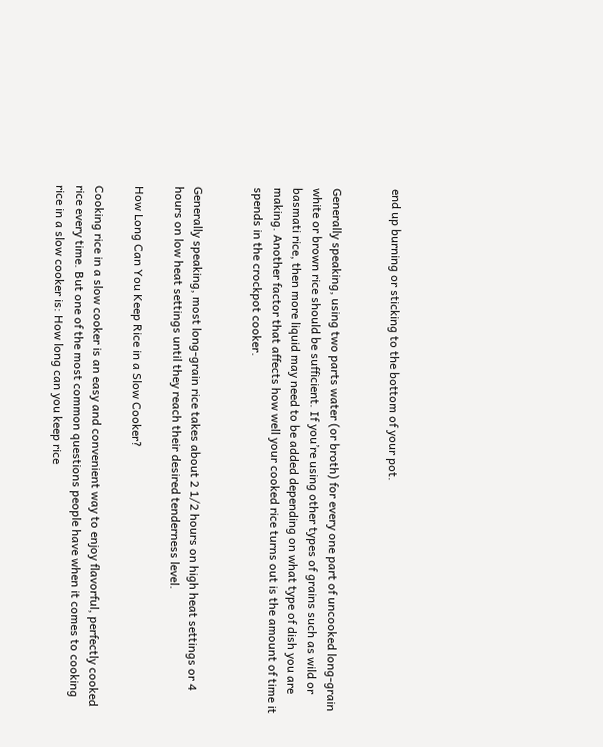end up burning or sticking to the bottom of your pot.


Generally speaking, using two parts water (or broth) for every one part of uncooked long-grain white or brown rice should be sufficient. If you’re using other types of grains such as wild or basmati rice, then more liquid may need to be added depending on what type of dish you are making. Another factor that affects how well your cooked rice turns out is the amount of time it spends in the crockpot cooker.


Generally speaking, most long-grain rice takes about 2 1/2 hours on high heat settings or 4 hours on low heat settings until they reach their desired tenderness level.

How Long Can You Keep Rice in a Slow Cooker?

Cooking rice in a slow cooker is an easy and convenient way to enjoy flavorful, perfectly cooked rice every time. But one of the most common questions people have when it comes to cooking rice in a slow cooker is: How long can you keep rice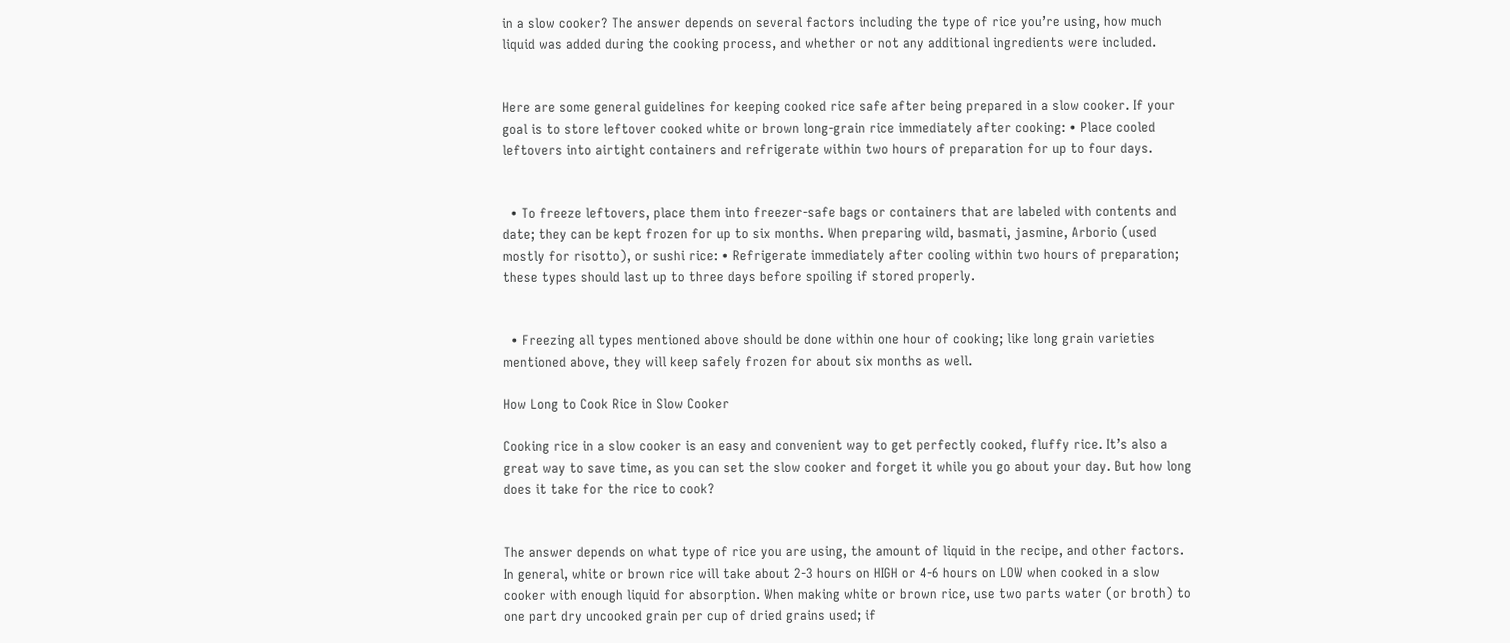in a slow cooker? The answer depends on several factors including the type of rice you’re using, how much liquid was added during the cooking process, and whether or not any additional ingredients were included.


Here are some general guidelines for keeping cooked rice safe after being prepared in a slow cooker. If your goal is to store leftover cooked white or brown long-grain rice immediately after cooking: • Place cooled leftovers into airtight containers and refrigerate within two hours of preparation for up to four days.


  • To freeze leftovers, place them into freezer-safe bags or containers that are labeled with contents and date; they can be kept frozen for up to six months. When preparing wild, basmati, jasmine, Arborio (used mostly for risotto), or sushi rice: • Refrigerate immediately after cooling within two hours of preparation; these types should last up to three days before spoiling if stored properly.


  • Freezing all types mentioned above should be done within one hour of cooking; like long grain varieties mentioned above, they will keep safely frozen for about six months as well.

How Long to Cook Rice in Slow Cooker

Cooking rice in a slow cooker is an easy and convenient way to get perfectly cooked, fluffy rice. It’s also a great way to save time, as you can set the slow cooker and forget it while you go about your day. But how long does it take for the rice to cook?


The answer depends on what type of rice you are using, the amount of liquid in the recipe, and other factors. In general, white or brown rice will take about 2-3 hours on HIGH or 4-6 hours on LOW when cooked in a slow cooker with enough liquid for absorption. When making white or brown rice, use two parts water (or broth) to one part dry uncooked grain per cup of dried grains used; if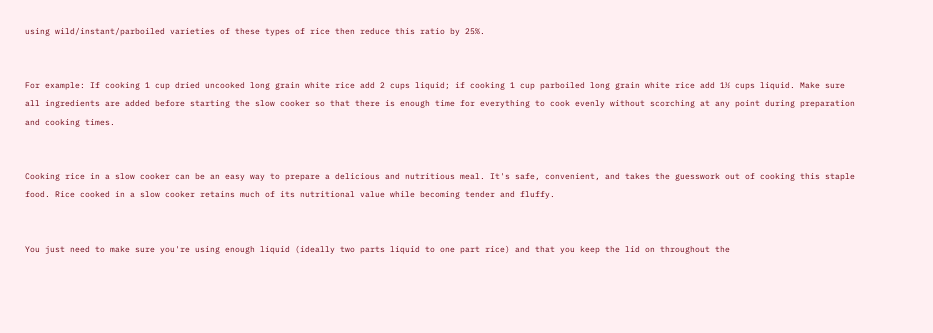using wild/instant/parboiled varieties of these types of rice then reduce this ratio by 25%.


For example: If cooking 1 cup dried uncooked long grain white rice add 2 cups liquid; if cooking 1 cup parboiled long grain white rice add 1½ cups liquid. Make sure all ingredients are added before starting the slow cooker so that there is enough time for everything to cook evenly without scorching at any point during preparation and cooking times.


Cooking rice in a slow cooker can be an easy way to prepare a delicious and nutritious meal. It's safe, convenient, and takes the guesswork out of cooking this staple food. Rice cooked in a slow cooker retains much of its nutritional value while becoming tender and fluffy.


You just need to make sure you're using enough liquid (ideally two parts liquid to one part rice) and that you keep the lid on throughout the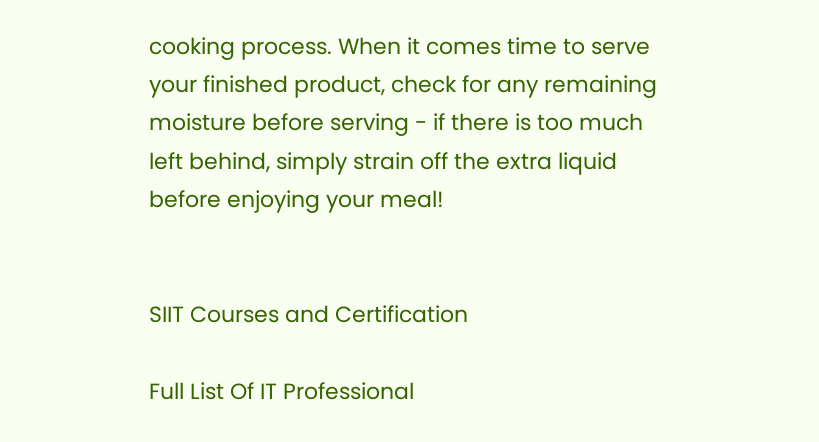cooking process. When it comes time to serve your finished product, check for any remaining moisture before serving - if there is too much left behind, simply strain off the extra liquid before enjoying your meal!


SIIT Courses and Certification

Full List Of IT Professional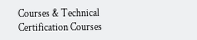Courses & Technical Certification Courses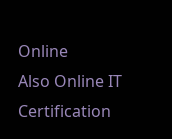Online
Also Online IT Certification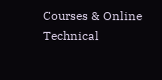Courses & Online Technical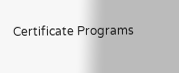Certificate Programs